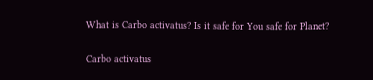What is Carbo activatus? Is it safe for You safe for Planet?

Carbo activatus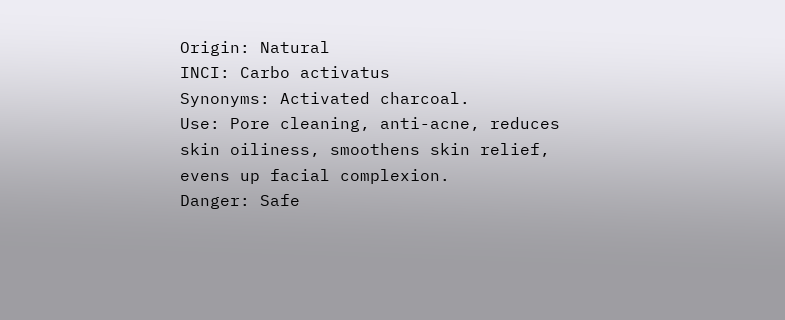Origin: Natural
INCI: Carbo activatus
Synonyms: Activated charcoal.
Use: Pore cleaning, anti-acne, reduces skin oiliness, smoothens skin relief, evens up facial complexion.
Danger: Safe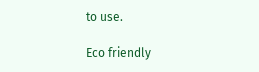to use.

Eco friendly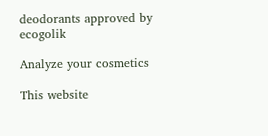deodorants approved by ecogolik

Analyze your cosmetics

This website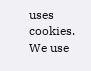uses cookies. We use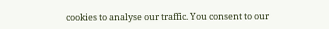cookies to analyse our traffic. You consent to our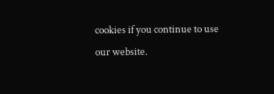cookies if you continue to use our website.